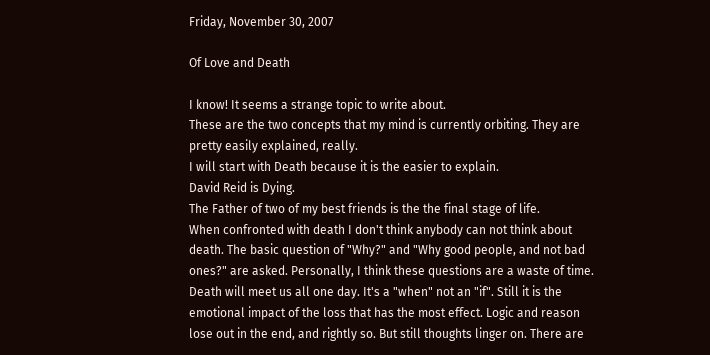Friday, November 30, 2007

Of Love and Death

I know! It seems a strange topic to write about.
These are the two concepts that my mind is currently orbiting. They are pretty easily explained, really.
I will start with Death because it is the easier to explain.
David Reid is Dying.
The Father of two of my best friends is the the final stage of life.
When confronted with death I don't think anybody can not think about death. The basic question of "Why?" and "Why good people, and not bad ones?" are asked. Personally, I think these questions are a waste of time. Death will meet us all one day. It's a "when" not an "if". Still it is the emotional impact of the loss that has the most effect. Logic and reason lose out in the end, and rightly so. But still thoughts linger on. There are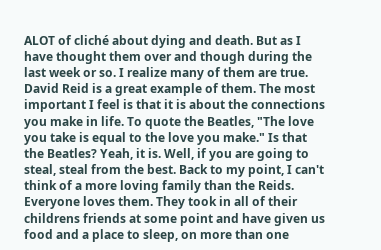ALOT of cliché about dying and death. But as I have thought them over and though during the last week or so. I realize many of them are true.
David Reid is a great example of them. The most important I feel is that it is about the connections you make in life. To quote the Beatles, "The love you take is equal to the love you make." Is that the Beatles? Yeah, it is. Well, if you are going to steal, steal from the best. Back to my point, I can't think of a more loving family than the Reids. Everyone loves them. They took in all of their childrens friends at some point and have given us food and a place to sleep, on more than one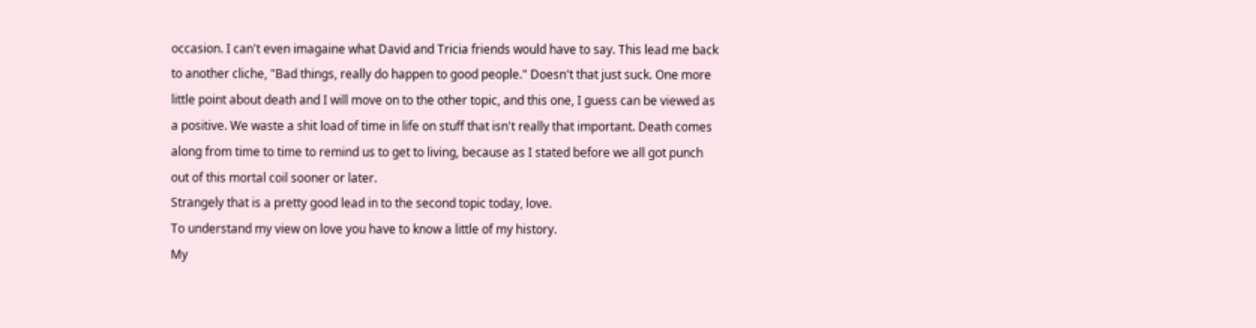occasion. I can't even imagaine what David and Tricia friends would have to say. This lead me back to another cliche, "Bad things, really do happen to good people." Doesn't that just suck. One more little point about death and I will move on to the other topic, and this one, I guess can be viewed as a positive. We waste a shit load of time in life on stuff that isn't really that important. Death comes along from time to time to remind us to get to living, because as I stated before we all got punch out of this mortal coil sooner or later.
Strangely that is a pretty good lead in to the second topic today, love.
To understand my view on love you have to know a little of my history.
My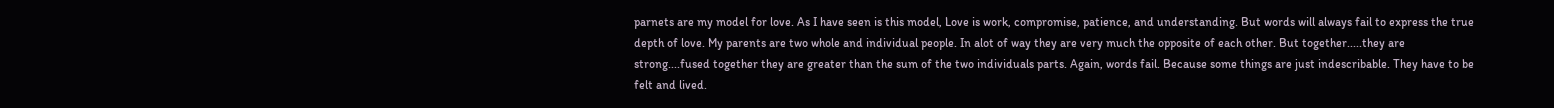parnets are my model for love. As I have seen is this model, Love is work, compromise, patience, and understanding. But words will always fail to express the true depth of love. My parents are two whole and individual people. In alot of way they are very much the opposite of each other. But together.....they are strong....fused together they are greater than the sum of the two individuals parts. Again, words fail. Because some things are just indescribable. They have to be felt and lived.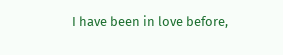I have been in love before,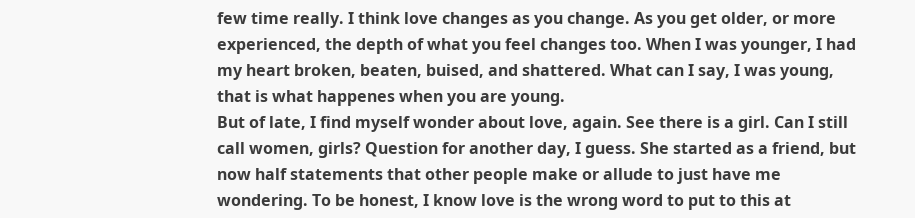few time really. I think love changes as you change. As you get older, or more experienced, the depth of what you feel changes too. When I was younger, I had my heart broken, beaten, buised, and shattered. What can I say, I was young, that is what happenes when you are young.
But of late, I find myself wonder about love, again. See there is a girl. Can I still call women, girls? Question for another day, I guess. She started as a friend, but now half statements that other people make or allude to just have me wondering. To be honest, I know love is the wrong word to put to this at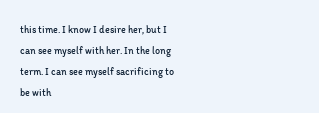this time. I know I desire her, but I can see myself with her. In the long term. I can see myself sacrificing to be with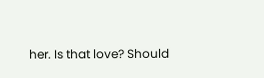her. Is that love? Should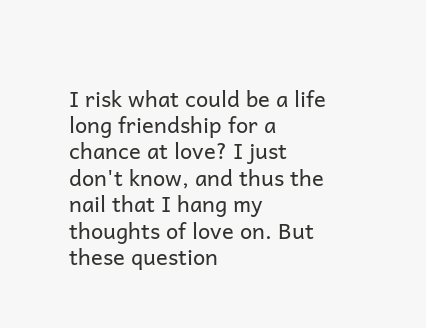I risk what could be a life long friendship for a chance at love? I just don't know, and thus the nail that I hang my thoughts of love on. But these question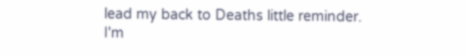lead my back to Deaths little reminder.
I'm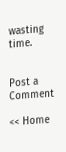wasting time.


Post a Comment

<< Home